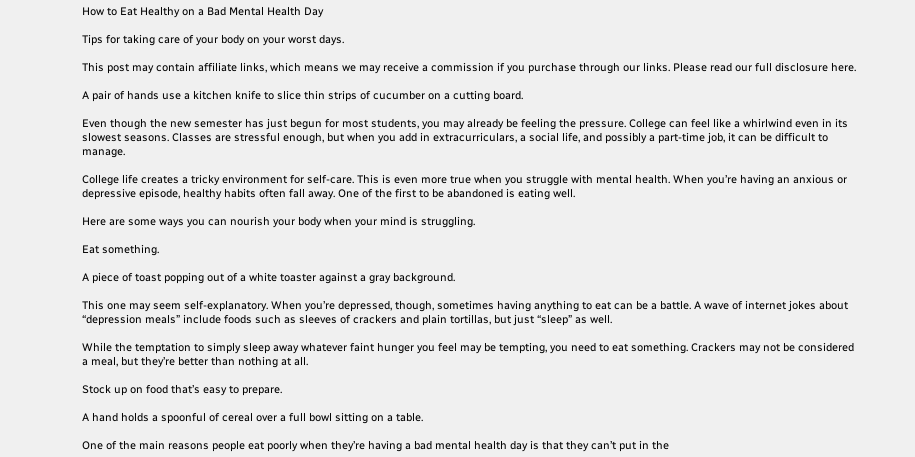How to Eat Healthy on a Bad Mental Health Day

Tips for taking care of your body on your worst days.

This post may contain affiliate links, which means we may receive a commission if you purchase through our links. Please read our full disclosure here.

A pair of hands use a kitchen knife to slice thin strips of cucumber on a cutting board.

Even though the new semester has just begun for most students, you may already be feeling the pressure. College can feel like a whirlwind even in its slowest seasons. Classes are stressful enough, but when you add in extracurriculars, a social life, and possibly a part-time job, it can be difficult to manage.

College life creates a tricky environment for self-care. This is even more true when you struggle with mental health. When you’re having an anxious or depressive episode, healthy habits often fall away. One of the first to be abandoned is eating well.

Here are some ways you can nourish your body when your mind is struggling.

Eat something.

A piece of toast popping out of a white toaster against a gray background.

This one may seem self-explanatory. When you’re depressed, though, sometimes having anything to eat can be a battle. A wave of internet jokes about “depression meals” include foods such as sleeves of crackers and plain tortillas, but just “sleep” as well.

While the temptation to simply sleep away whatever faint hunger you feel may be tempting, you need to eat something. Crackers may not be considered a meal, but they’re better than nothing at all.

Stock up on food that’s easy to prepare.

A hand holds a spoonful of cereal over a full bowl sitting on a table.

One of the main reasons people eat poorly when they’re having a bad mental health day is that they can’t put in the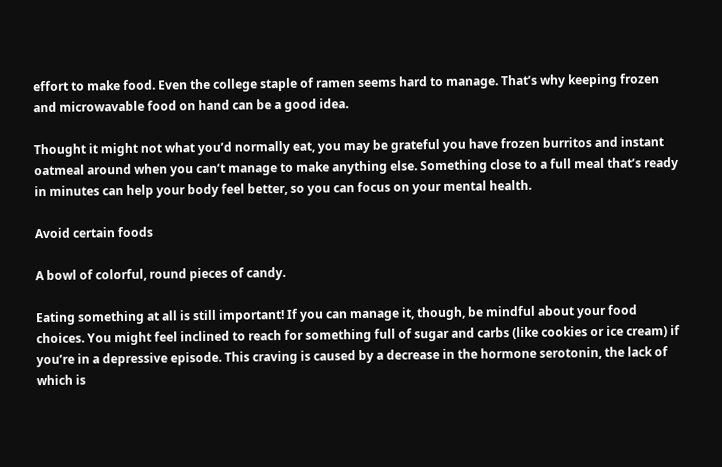effort to make food. Even the college staple of ramen seems hard to manage. That’s why keeping frozen and microwavable food on hand can be a good idea.

Thought it might not what you’d normally eat, you may be grateful you have frozen burritos and instant oatmeal around when you can’t manage to make anything else. Something close to a full meal that’s ready in minutes can help your body feel better, so you can focus on your mental health.

Avoid certain foods

A bowl of colorful, round pieces of candy.

Eating something at all is still important! If you can manage it, though, be mindful about your food choices. You might feel inclined to reach for something full of sugar and carbs (like cookies or ice cream) if you’re in a depressive episode. This craving is caused by a decrease in the hormone serotonin, the lack of which is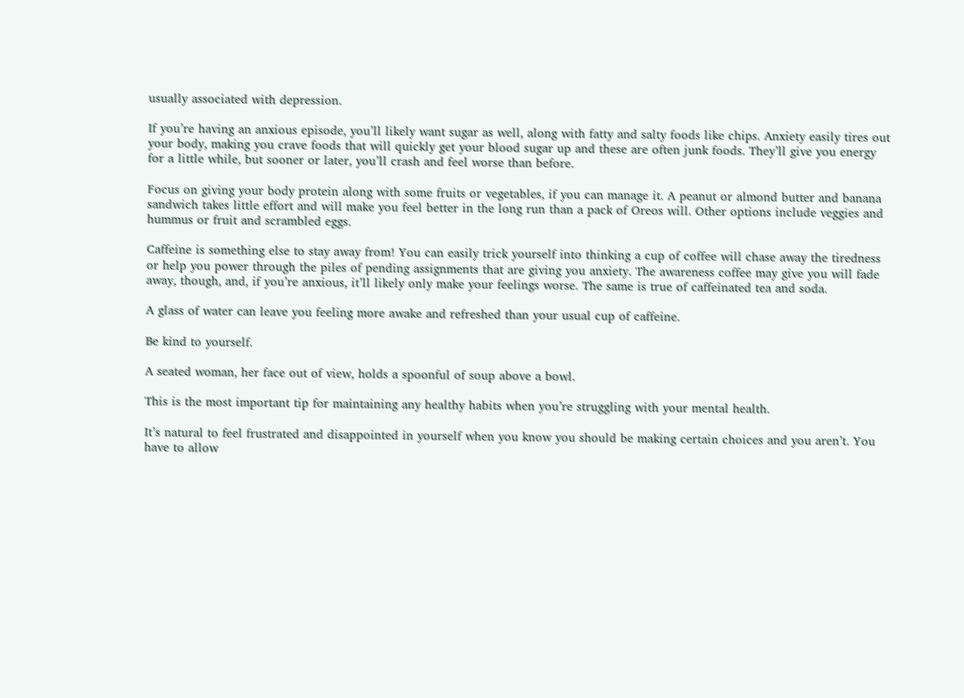usually associated with depression.

If you’re having an anxious episode, you’ll likely want sugar as well, along with fatty and salty foods like chips. Anxiety easily tires out your body, making you crave foods that will quickly get your blood sugar up and these are often junk foods. They’ll give you energy for a little while, but sooner or later, you’ll crash and feel worse than before.

Focus on giving your body protein along with some fruits or vegetables, if you can manage it. A peanut or almond butter and banana sandwich takes little effort and will make you feel better in the long run than a pack of Oreos will. Other options include veggies and hummus or fruit and scrambled eggs.

Caffeine is something else to stay away from! You can easily trick yourself into thinking a cup of coffee will chase away the tiredness or help you power through the piles of pending assignments that are giving you anxiety. The awareness coffee may give you will fade away, though, and, if you’re anxious, it’ll likely only make your feelings worse. The same is true of caffeinated tea and soda.

A glass of water can leave you feeling more awake and refreshed than your usual cup of caffeine.

Be kind to yourself.

A seated woman, her face out of view, holds a spoonful of soup above a bowl.

This is the most important tip for maintaining any healthy habits when you’re struggling with your mental health.

It’s natural to feel frustrated and disappointed in yourself when you know you should be making certain choices and you aren’t. You have to allow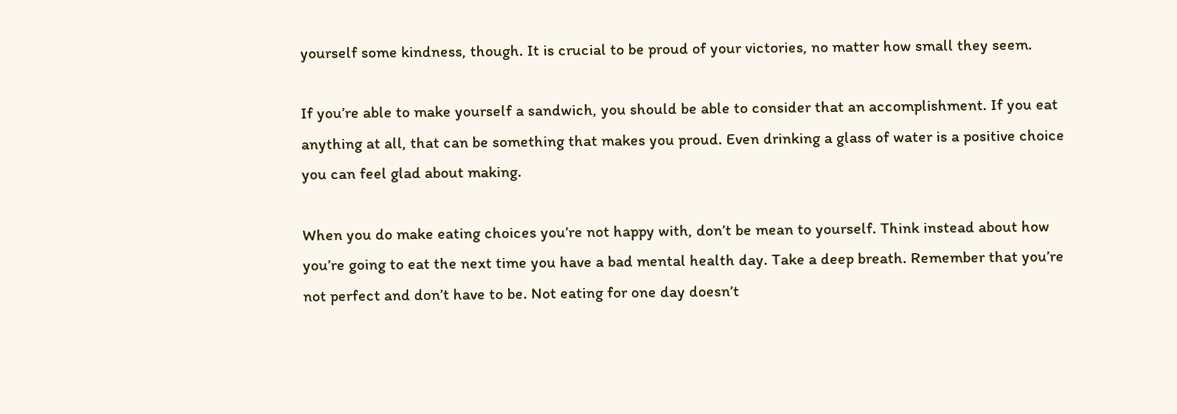yourself some kindness, though. It is crucial to be proud of your victories, no matter how small they seem.

If you’re able to make yourself a sandwich, you should be able to consider that an accomplishment. If you eat anything at all, that can be something that makes you proud. Even drinking a glass of water is a positive choice you can feel glad about making.

When you do make eating choices you’re not happy with, don’t be mean to yourself. Think instead about how you’re going to eat the next time you have a bad mental health day. Take a deep breath. Remember that you’re not perfect and don’t have to be. Not eating for one day doesn’t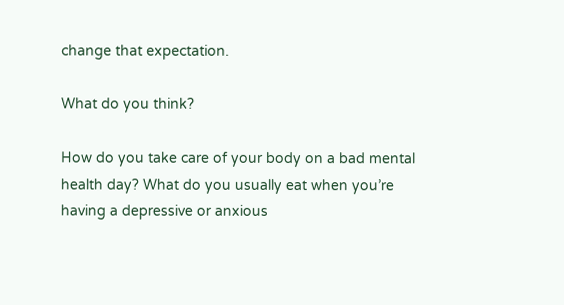change that expectation.

What do you think?

How do you take care of your body on a bad mental health day? What do you usually eat when you’re having a depressive or anxious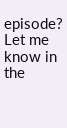episode? Let me know in the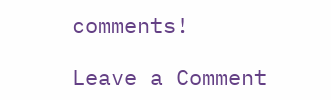comments!

Leave a Comment